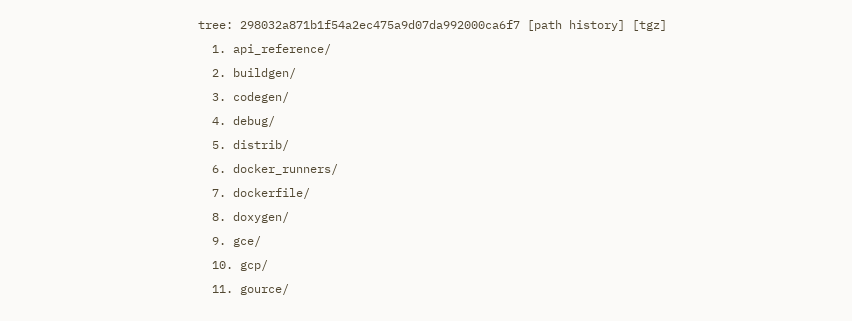tree: 298032a871b1f54a2ec475a9d07da992000ca6f7 [path history] [tgz]
  1. api_reference/
  2. buildgen/
  3. codegen/
  4. debug/
  5. distrib/
  6. docker_runners/
  7. dockerfile/
  8. doxygen/
  9. gce/
  10. gcp/
  11. gource/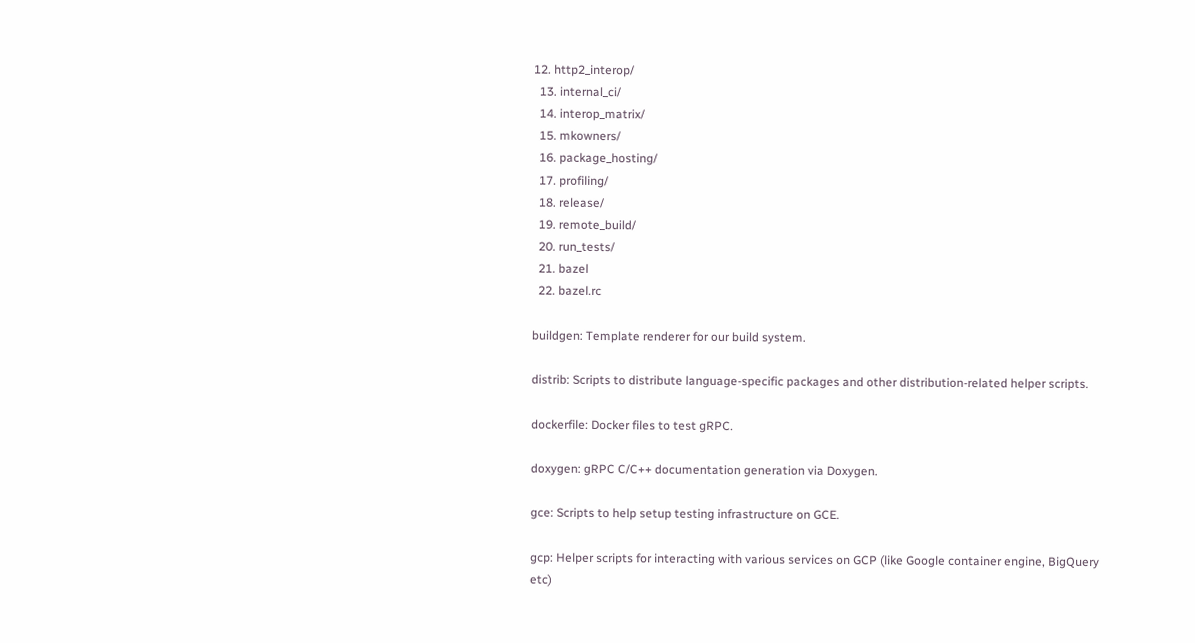12. http2_interop/
  13. internal_ci/
  14. interop_matrix/
  15. mkowners/
  16. package_hosting/
  17. profiling/
  18. release/
  19. remote_build/
  20. run_tests/
  21. bazel
  22. bazel.rc

buildgen: Template renderer for our build system.

distrib: Scripts to distribute language-specific packages and other distribution-related helper scripts.

dockerfile: Docker files to test gRPC.

doxygen: gRPC C/C++ documentation generation via Doxygen.

gce: Scripts to help setup testing infrastructure on GCE.

gcp: Helper scripts for interacting with various services on GCP (like Google container engine, BigQuery etc)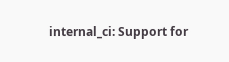internal_ci: Support for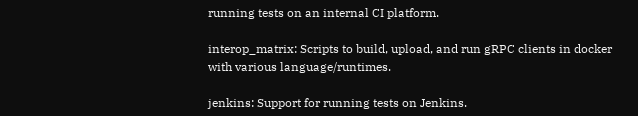running tests on an internal CI platform.

interop_matrix: Scripts to build, upload, and run gRPC clients in docker with various language/runtimes.

jenkins: Support for running tests on Jenkins.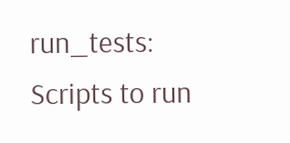run_tests: Scripts to run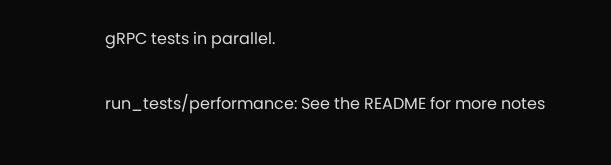gRPC tests in parallel.

run_tests/performance: See the README for more notes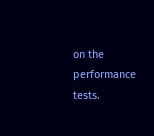on the performance tests.